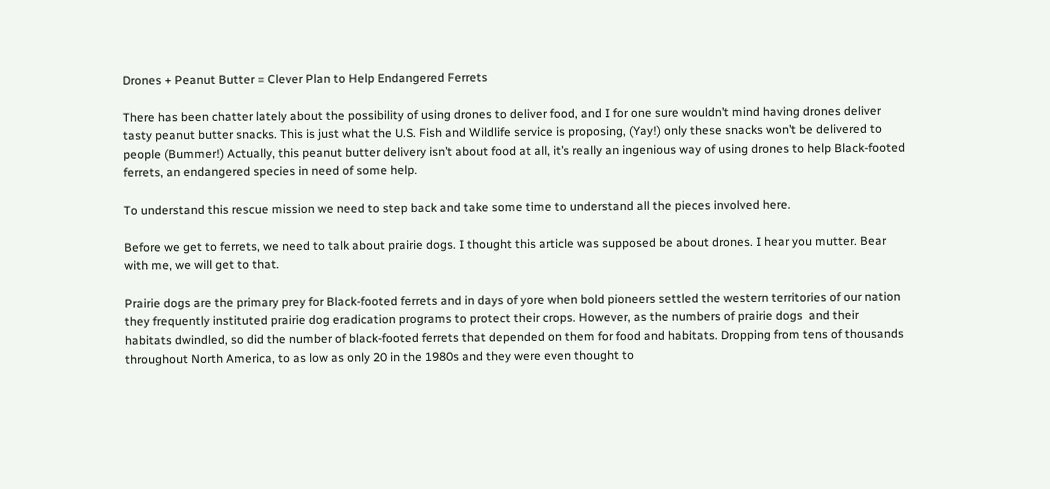Drones + Peanut Butter = Clever Plan to Help Endangered Ferrets

There has been chatter lately about the possibility of using drones to deliver food, and I for one sure wouldn’t mind having drones deliver tasty peanut butter snacks. This is just what the U.S. Fish and Wildlife service is proposing, (Yay!) only these snacks won’t be delivered to people (Bummer!) Actually, this peanut butter delivery isn’t about food at all, it’s really an ingenious way of using drones to help Black-footed ferrets, an endangered species in need of some help.

To understand this rescue mission we need to step back and take some time to understand all the pieces involved here.

Before we get to ferrets, we need to talk about prairie dogs. I thought this article was supposed be about drones. I hear you mutter. Bear with me, we will get to that.

Prairie dogs are the primary prey for Black-footed ferrets and in days of yore when bold pioneers settled the western territories of our nation they frequently instituted prairie dog eradication programs to protect their crops. However, as the numbers of prairie dogs  and their habitats dwindled, so did the number of black-footed ferrets that depended on them for food and habitats. Dropping from tens of thousands throughout North America, to as low as only 20 in the 1980s and they were even thought to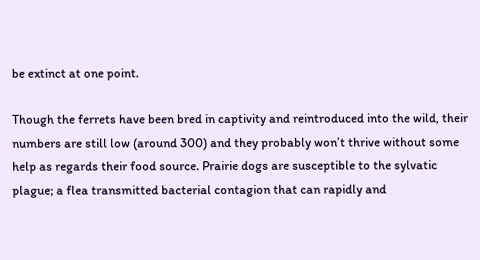be extinct at one point.

Though the ferrets have been bred in captivity and reintroduced into the wild, their numbers are still low (around 300) and they probably won’t thrive without some help as regards their food source. Prairie dogs are susceptible to the sylvatic plague; a flea transmitted bacterial contagion that can rapidly and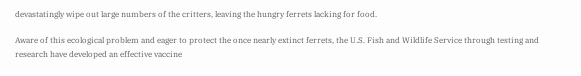devastatingly wipe out large numbers of the critters, leaving the hungry ferrets lacking for food.

Aware of this ecological problem and eager to protect the once nearly extinct ferrets, the U.S. Fish and Wildlife Service through testing and research have developed an effective vaccine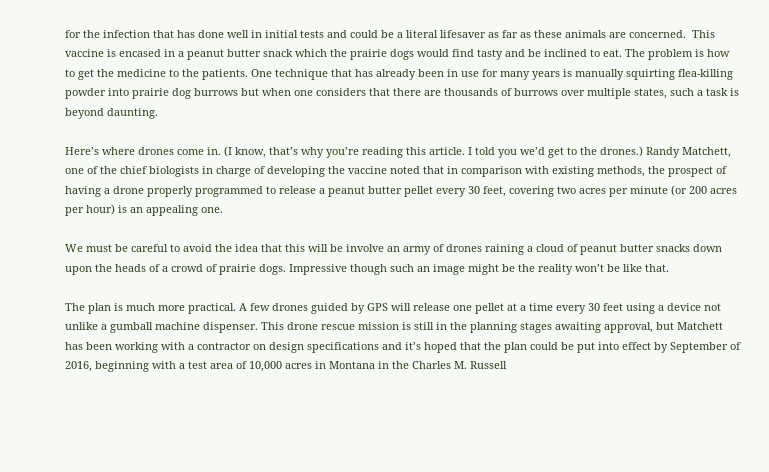for the infection that has done well in initial tests and could be a literal lifesaver as far as these animals are concerned.  This vaccine is encased in a peanut butter snack which the prairie dogs would find tasty and be inclined to eat. The problem is how to get the medicine to the patients. One technique that has already been in use for many years is manually squirting flea-killing powder into prairie dog burrows but when one considers that there are thousands of burrows over multiple states, such a task is beyond daunting.

Here’s where drones come in. (I know, that’s why you’re reading this article. I told you we’d get to the drones.) Randy Matchett, one of the chief biologists in charge of developing the vaccine noted that in comparison with existing methods, the prospect of having a drone properly programmed to release a peanut butter pellet every 30 feet, covering two acres per minute (or 200 acres per hour) is an appealing one.

We must be careful to avoid the idea that this will be involve an army of drones raining a cloud of peanut butter snacks down upon the heads of a crowd of prairie dogs. Impressive though such an image might be the reality won’t be like that.

The plan is much more practical. A few drones guided by GPS will release one pellet at a time every 30 feet using a device not unlike a gumball machine dispenser. This drone rescue mission is still in the planning stages awaiting approval, but Matchett has been working with a contractor on design specifications and it’s hoped that the plan could be put into effect by September of 2016, beginning with a test area of 10,000 acres in Montana in the Charles M. Russell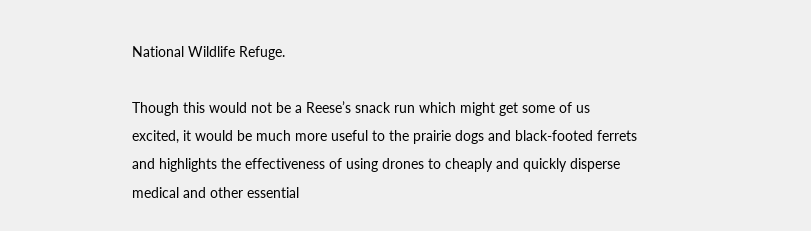National Wildlife Refuge.

Though this would not be a Reese’s snack run which might get some of us excited, it would be much more useful to the prairie dogs and black-footed ferrets and highlights the effectiveness of using drones to cheaply and quickly disperse medical and other essential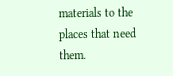materials to the places that need them.